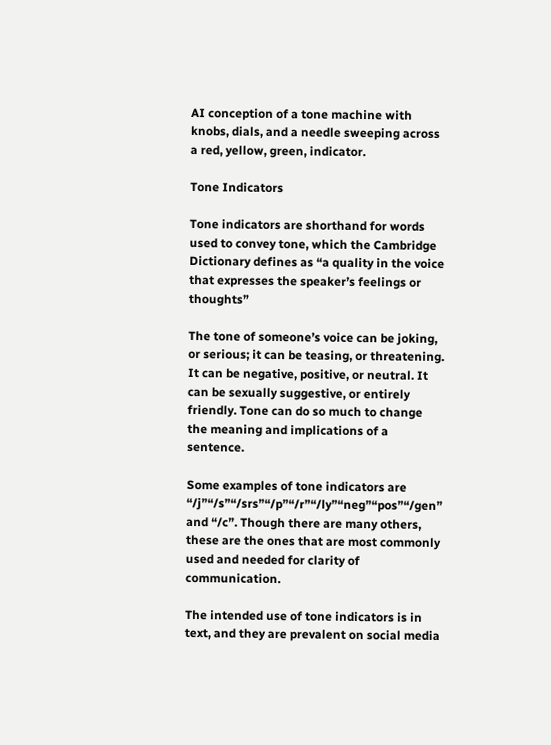AI conception of a tone machine with knobs, dials, and a needle sweeping across a red, yellow, green, indicator.

Tone Indicators

Tone indicators are shorthand for words used to convey tone, which the Cambridge Dictionary defines as “a quality in the voice that expresses the speaker’s feelings or thoughts”

The tone of someone’s voice can be joking, or serious; it can be teasing, or threatening. It can be negative, positive, or neutral. It can be sexually suggestive, or entirely friendly. Tone can do so much to change the meaning and implications of a sentence.

Some examples of tone indicators are “/j”“/s”“/srs”“/p”“/r”“/ly”“neg”“pos”“/gen” and “/c”. Though there are many others, these are the ones that are most commonly used and needed for clarity of communication.

The intended use of tone indicators is in text, and they are prevalent on social media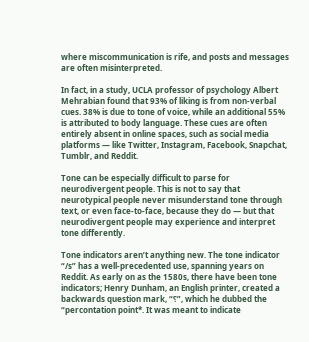where miscommunication is rife, and posts and messages are often misinterpreted.

In fact, in a study, UCLA professor of psychology Albert Mehrabian found that 93% of liking is from non-verbal cues. 38% is due to tone of voice, while an additional 55% is attributed to body language. These cues are often entirely absent in online spaces, such as social media platforms — like Twitter, Instagram, Facebook, Snapchat, Tumblr, and Reddit.

Tone can be especially difficult to parse for neurodivergent people. This is not to say that neurotypical people never misunderstand tone through text, or even face-to-face, because they do — but that neurodivergent people may experience and interpret tone differently.

Tone indicators aren’t anything new. The tone indicator “/s” has a well-precedented use, spanning years on Reddit. As early on as the 1580s, there have been tone indicators; Henry Dunham, an English printer, created a backwards question mark, “⸮”, which he dubbed the “percontation point*. It was meant to indicate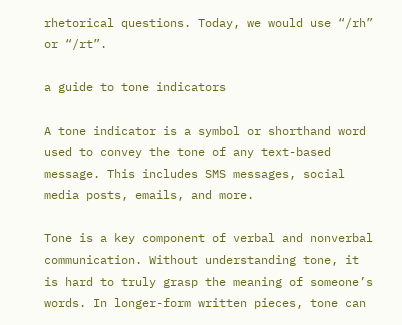rhetorical questions. Today, we would use “/rh” or “/rt”.

a guide to tone indicators

A tone indicator is a symbol or shorthand word used to convey the tone of any text-based message. This includes SMS messages, social media posts, emails, and more.

Tone is a key component of verbal and nonverbal communication. Without understanding tone, it is hard to truly grasp the meaning of someone’s words. In longer-form written pieces, tone can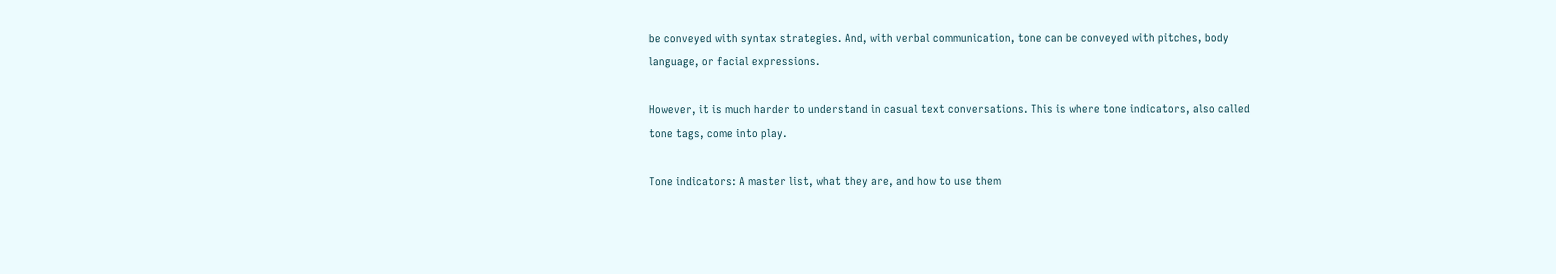be conveyed with syntax strategies. And, with verbal communication, tone can be conveyed with pitches, body language, or facial expressions.

However, it is much harder to understand in casual text conversations. This is where tone indicators, also called tone tags, come into play.

Tone indicators: A master list, what they are, and how to use them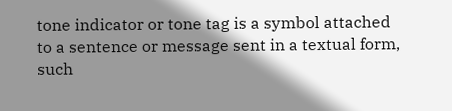tone indicator or tone tag is a symbol attached to a sentence or message sent in a textual form, such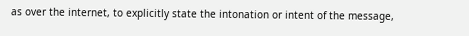as over the internet, to explicitly state the intonation or intent of the message,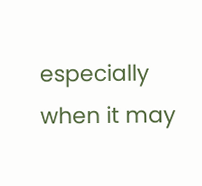especially when it may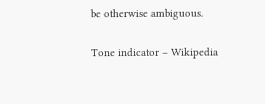be otherwise ambiguous.

Tone indicator – Wikipedia